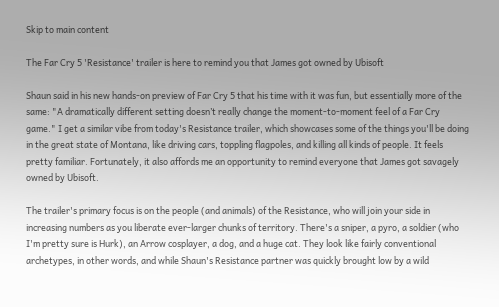Skip to main content

The Far Cry 5 'Resistance' trailer is here to remind you that James got owned by Ubisoft

Shaun said in his new hands-on preview of Far Cry 5 that his time with it was fun, but essentially more of the same: "A dramatically different setting doesn’t really change the moment-to-moment feel of a Far Cry game." I get a similar vibe from today's Resistance trailer, which showcases some of the things you'll be doing in the great state of Montana, like driving cars, toppling flagpoles, and killing all kinds of people. It feels pretty familiar. Fortunately, it also affords me an opportunity to remind everyone that James got savagely owned by Ubisoft.

The trailer's primary focus is on the people (and animals) of the Resistance, who will join your side in increasing numbers as you liberate ever-larger chunks of territory. There's a sniper, a pyro, a soldier (who I'm pretty sure is Hurk), an Arrow cosplayer, a dog, and a huge cat. They look like fairly conventional archetypes, in other words, and while Shaun's Resistance partner was quickly brought low by a wild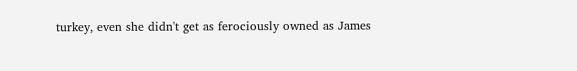turkey, even she didn't get as ferociously owned as James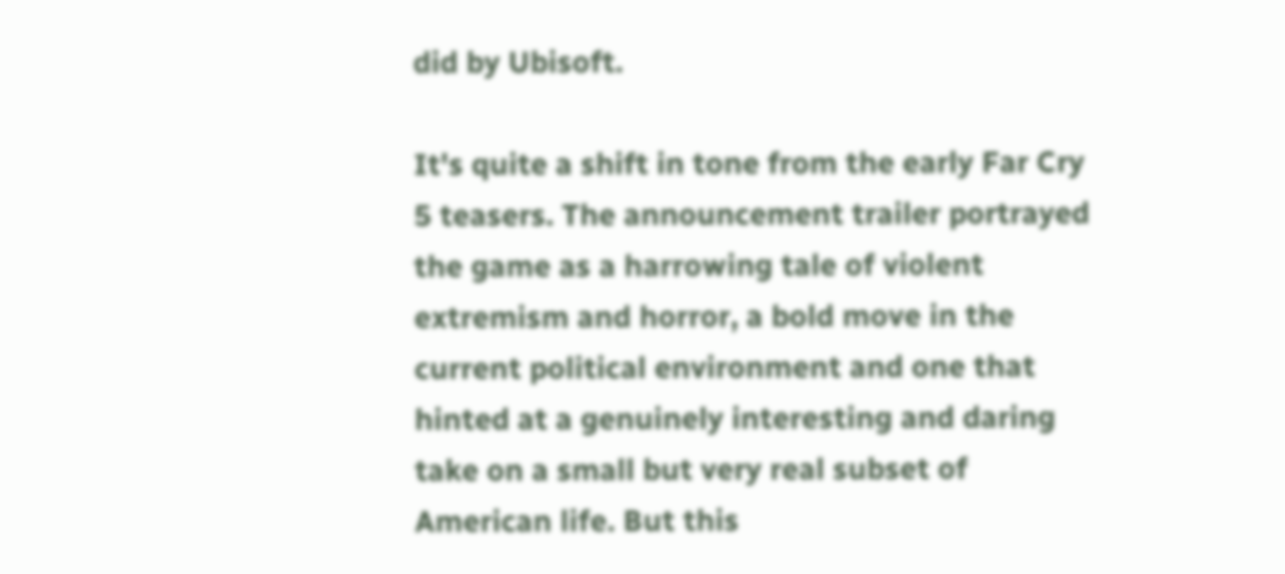did by Ubisoft.

It's quite a shift in tone from the early Far Cry 5 teasers. The announcement trailer portrayed the game as a harrowing tale of violent extremism and horror, a bold move in the current political environment and one that hinted at a genuinely interesting and daring take on a small but very real subset of American life. But this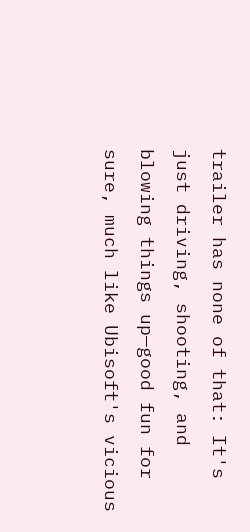trailer has none of that: It's just driving, shooting, and blowing things up—good fun for sure, much like Ubisoft's vicious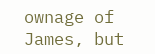ownage of James, but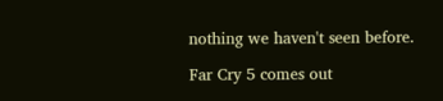nothing we haven't seen before.

Far Cry 5 comes out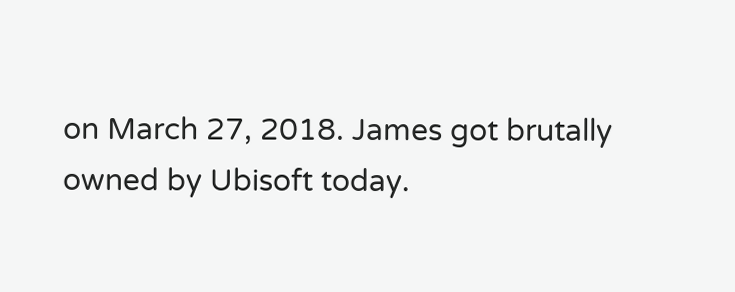on March 27, 2018. James got brutally owned by Ubisoft today.